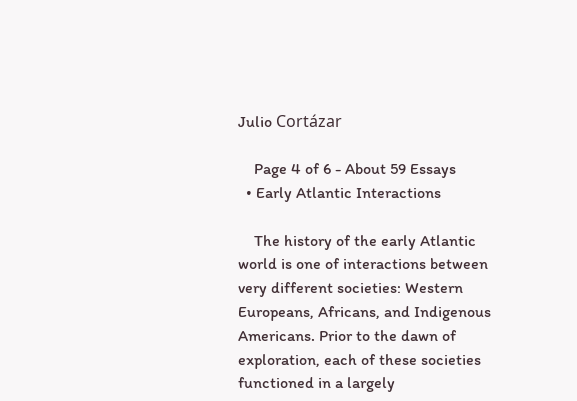Julio Cortázar

    Page 4 of 6 - About 59 Essays
  • Early Atlantic Interactions

    The history of the early Atlantic world is one of interactions between very different societies: Western Europeans, Africans, and Indigenous Americans. Prior to the dawn of exploration, each of these societies functioned in a largely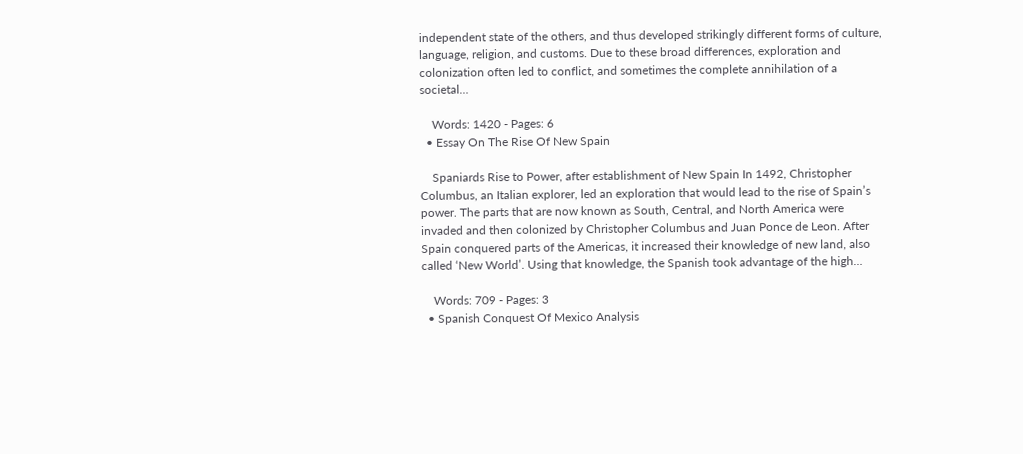independent state of the others, and thus developed strikingly different forms of culture, language, religion, and customs. Due to these broad differences, exploration and colonization often led to conflict, and sometimes the complete annihilation of a societal…

    Words: 1420 - Pages: 6
  • Essay On The Rise Of New Spain

    Spaniards Rise to Power, after establishment of New Spain In 1492, Christopher Columbus, an Italian explorer, led an exploration that would lead to the rise of Spain’s power. The parts that are now known as South, Central, and North America were invaded and then colonized by Christopher Columbus and Juan Ponce de Leon. After Spain conquered parts of the Americas, it increased their knowledge of new land, also called ‘New World’. Using that knowledge, the Spanish took advantage of the high…

    Words: 709 - Pages: 3
  • Spanish Conquest Of Mexico Analysis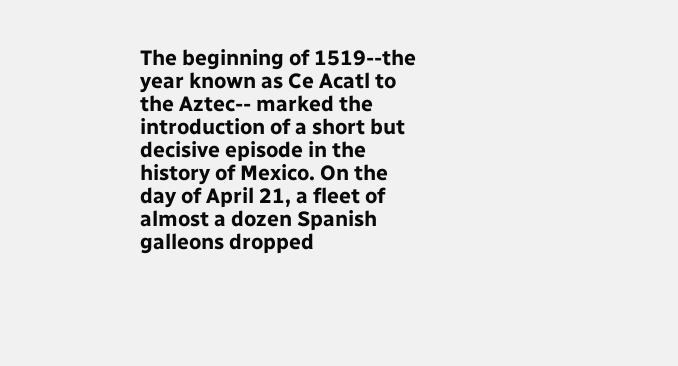The beginning of 1519--the year known as Ce Acatl to the Aztec-- marked the introduction of a short but decisive episode in the history of Mexico. On the day of April 21, a fleet of almost a dozen Spanish galleons dropped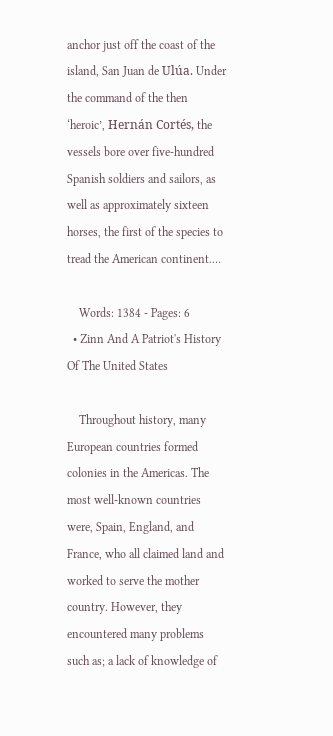anchor just off the coast of the island, San Juan de Ulúa. Under the command of the then ‘heroic’, Hernán Cortés, the vessels bore over five-hundred Spanish soldiers and sailors, as well as approximately sixteen horses, the first of the species to tread the American continent.…

    Words: 1384 - Pages: 6
  • Zinn And A Patriot's History Of The United States

    Throughout history, many European countries formed colonies in the Americas. The most well-known countries were, Spain, England, and France, who all claimed land and worked to serve the mother country. However, they encountered many problems such as; a lack of knowledge of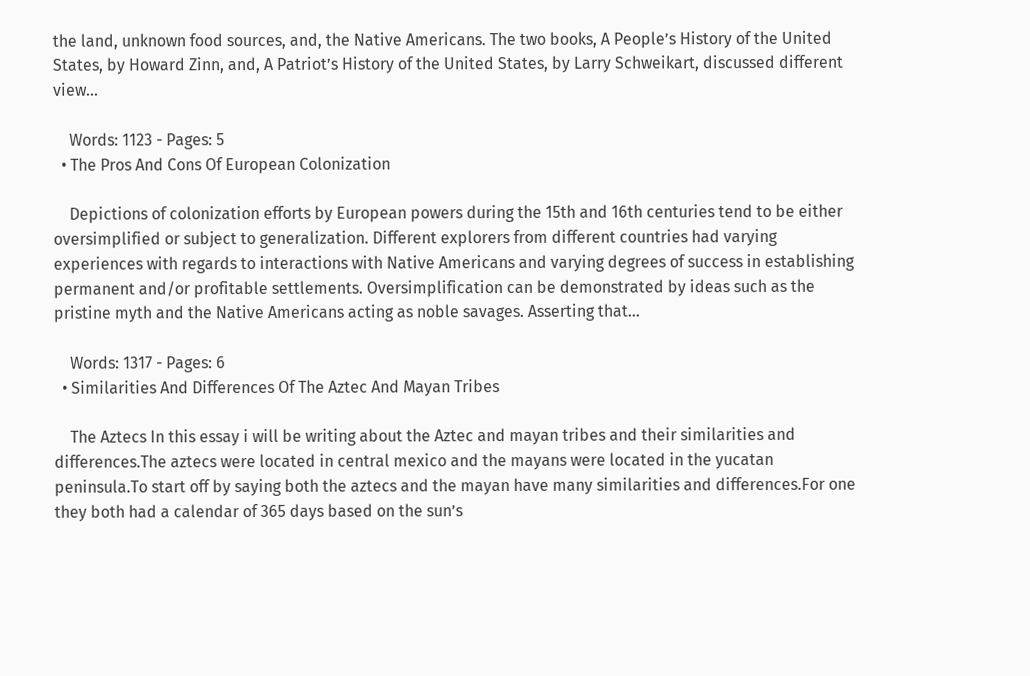the land, unknown food sources, and, the Native Americans. The two books, A People’s History of the United States, by Howard Zinn, and, A Patriot’s History of the United States, by Larry Schweikart, discussed different view…

    Words: 1123 - Pages: 5
  • The Pros And Cons Of European Colonization

    Depictions of colonization efforts by European powers during the 15th and 16th centuries tend to be either oversimplified or subject to generalization. Different explorers from different countries had varying experiences with regards to interactions with Native Americans and varying degrees of success in establishing permanent and/or profitable settlements. Oversimplification can be demonstrated by ideas such as the pristine myth and the Native Americans acting as noble savages. Asserting that…

    Words: 1317 - Pages: 6
  • Similarities And Differences Of The Aztec And Mayan Tribes

    The Aztecs In this essay i will be writing about the Aztec and mayan tribes and their similarities and differences.The aztecs were located in central mexico and the mayans were located in the yucatan peninsula.To start off by saying both the aztecs and the mayan have many similarities and differences.For one they both had a calendar of 365 days based on the sun’s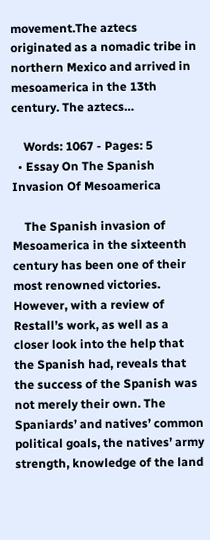movement.The aztecs originated as a nomadic tribe in northern Mexico and arrived in mesoamerica in the 13th century. The aztecs…

    Words: 1067 - Pages: 5
  • Essay On The Spanish Invasion Of Mesoamerica

    The Spanish invasion of Mesoamerica in the sixteenth century has been one of their most renowned victories. However, with a review of Restall’s work, as well as a closer look into the help that the Spanish had, reveals that the success of the Spanish was not merely their own. The Spaniards’ and natives’ common political goals, the natives’ army strength, knowledge of the land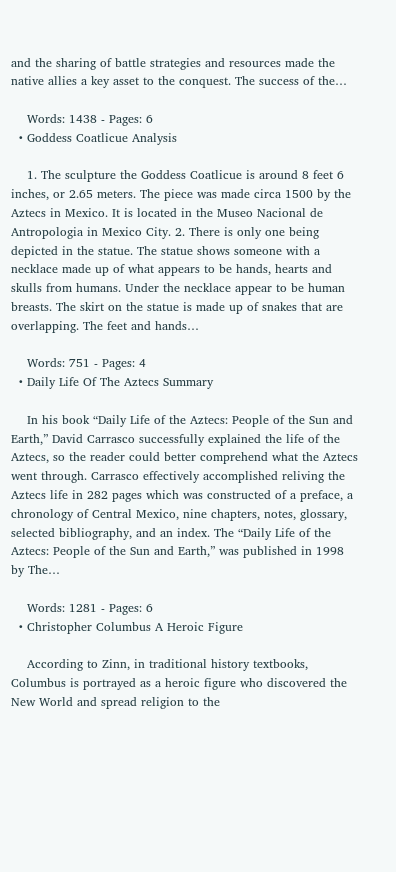and the sharing of battle strategies and resources made the native allies a key asset to the conquest. The success of the…

    Words: 1438 - Pages: 6
  • Goddess Coatlicue Analysis

    1. The sculpture the Goddess Coatlicue is around 8 feet 6 inches, or 2.65 meters. The piece was made circa 1500 by the Aztecs in Mexico. It is located in the Museo Nacional de Antropologia in Mexico City. 2. There is only one being depicted in the statue. The statue shows someone with a necklace made up of what appears to be hands, hearts and skulls from humans. Under the necklace appear to be human breasts. The skirt on the statue is made up of snakes that are overlapping. The feet and hands…

    Words: 751 - Pages: 4
  • Daily Life Of The Aztecs Summary

    In his book “Daily Life of the Aztecs: People of the Sun and Earth,” David Carrasco successfully explained the life of the Aztecs, so the reader could better comprehend what the Aztecs went through. Carrasco effectively accomplished reliving the Aztecs life in 282 pages which was constructed of a preface, a chronology of Central Mexico, nine chapters, notes, glossary, selected bibliography, and an index. The “Daily Life of the Aztecs: People of the Sun and Earth,” was published in 1998 by The…

    Words: 1281 - Pages: 6
  • Christopher Columbus A Heroic Figure

    According to Zinn, in traditional history textbooks, Columbus is portrayed as a heroic figure who discovered the New World and spread religion to the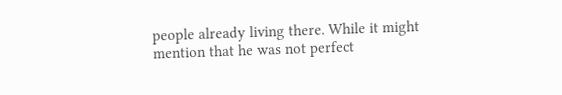people already living there. While it might mention that he was not perfect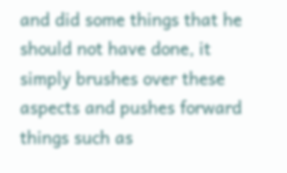and did some things that he should not have done, it simply brushes over these aspects and pushes forward things such as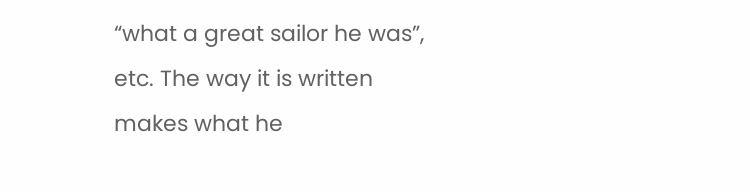“what a great sailor he was”, etc. The way it is written makes what he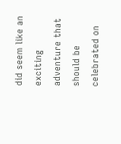did seem like an exciting adventure that should be celebrated on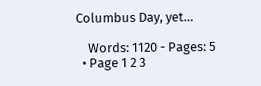Columbus Day, yet…

    Words: 1120 - Pages: 5
  • Page 1 2 3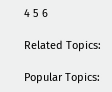4 5 6

Related Topics:

Popular Topics: